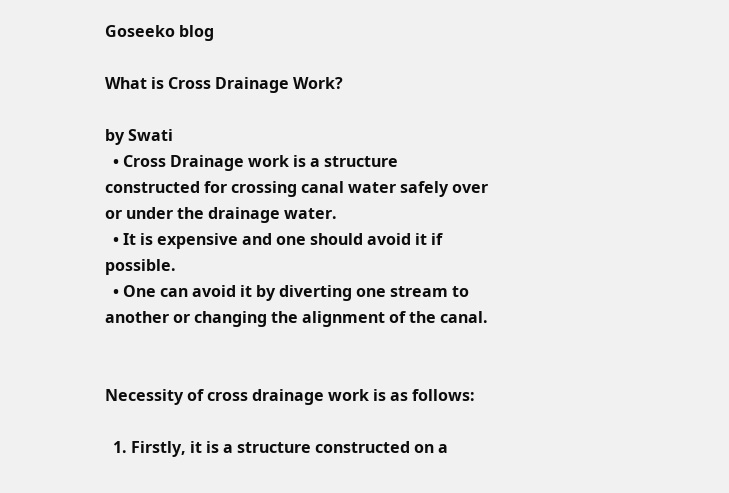Goseeko blog

What is Cross Drainage Work?

by Swati
  • Cross Drainage work is a structure constructed for crossing canal water safely over or under the drainage water.
  • It is expensive and one should avoid it if possible.
  • One can avoid it by diverting one stream to another or changing the alignment of the canal.


Necessity of cross drainage work is as follows:

  1. Firstly, it is a structure constructed on a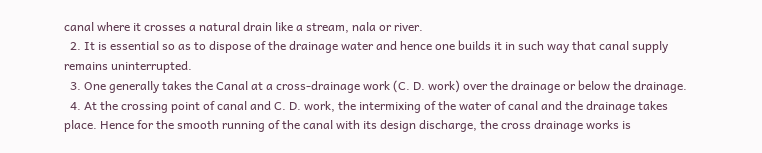canal where it crosses a natural drain like a stream, nala or river.
  2. It is essential so as to dispose of the drainage water and hence one builds it in such way that canal supply remains uninterrupted.
  3. One generally takes the Canal at a cross-drainage work (C. D. work) over the drainage or below the drainage.
  4. At the crossing point of canal and C. D. work, the intermixing of the water of canal and the drainage takes place. Hence for the smooth running of the canal with its design discharge, the cross drainage works is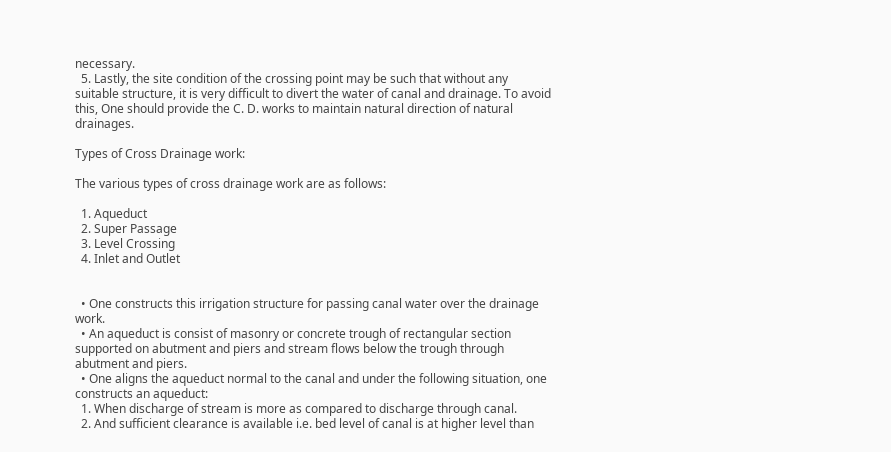necessary.
  5. Lastly, the site condition of the crossing point may be such that without any suitable structure, it is very difficult to divert the water of canal and drainage. To avoid this, One should provide the C. D. works to maintain natural direction of natural drainages.

Types of Cross Drainage work:

The various types of cross drainage work are as follows:

  1. Aqueduct
  2. Super Passage
  3. Level Crossing
  4. Inlet and Outlet


  • One constructs this irrigation structure for passing canal water over the drainage work.
  • An aqueduct is consist of masonry or concrete trough of rectangular section supported on abutment and piers and stream flows below the trough through abutment and piers.
  • One aligns the aqueduct normal to the canal and under the following situation, one constructs an aqueduct:
  1. When discharge of stream is more as compared to discharge through canal.
  2. And sufficient clearance is available i.e. bed level of canal is at higher level than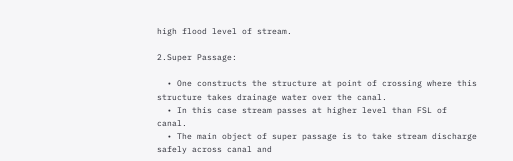high flood level of stream.

2.Super Passage:

  • One constructs the structure at point of crossing where this structure takes drainage water over the canal.
  • In this case stream passes at higher level than FSL of canal.
  • The main object of super passage is to take stream discharge safely across canal and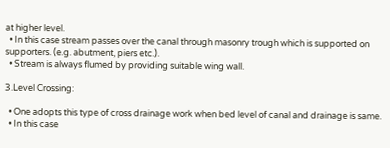at higher level.
  • In this case stream passes over the canal through masonry trough which is supported on supporters. (e.g. abutment, piers etc.).
  • Stream is always flumed by providing suitable wing wall.

3.Level Crossing:

  • One adopts this type of cross drainage work when bed level of canal and drainage is same.
  • In this case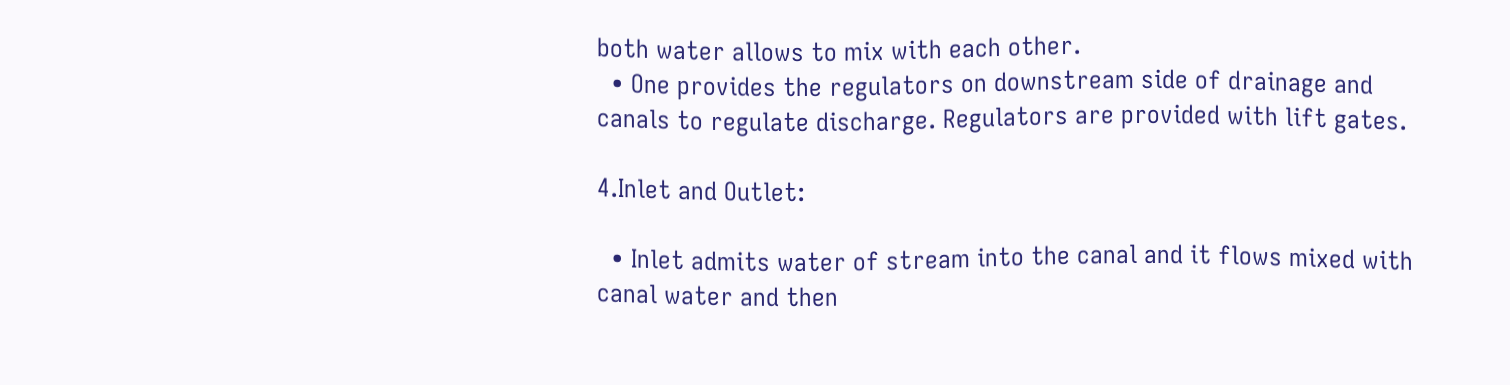both water allows to mix with each other.
  • One provides the regulators on downstream side of drainage and canals to regulate discharge. Regulators are provided with lift gates.

4.Inlet and Outlet:

  • Inlet admits water of stream into the canal and it flows mixed with canal water and then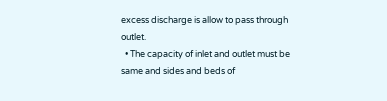excess discharge is allow to pass through outlet.
  • The capacity of inlet and outlet must be same and sides and beds of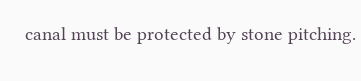canal must be protected by stone pitching.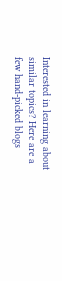Interested in learning about similar topics? Here are a few hand-picked blogs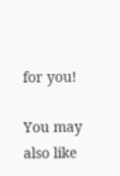for you!

You may also like